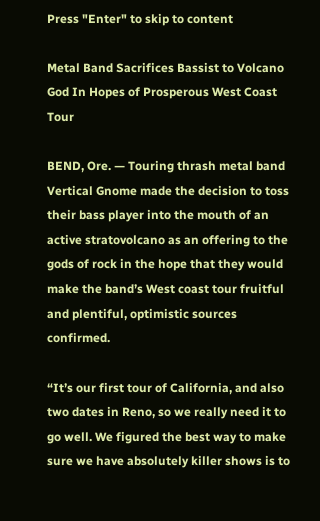Press "Enter" to skip to content

Metal Band Sacrifices Bassist to Volcano God In Hopes of Prosperous West Coast Tour

BEND, Ore. — Touring thrash metal band Vertical Gnome made the decision to toss their bass player into the mouth of an active stratovolcano as an offering to the gods of rock in the hope that they would make the band’s West coast tour fruitful and plentiful, optimistic sources confirmed.

“It’s our first tour of California, and also two dates in Reno, so we really need it to go well. We figured the best way to make sure we have absolutely killer shows is to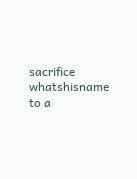sacrifice whatshisname to a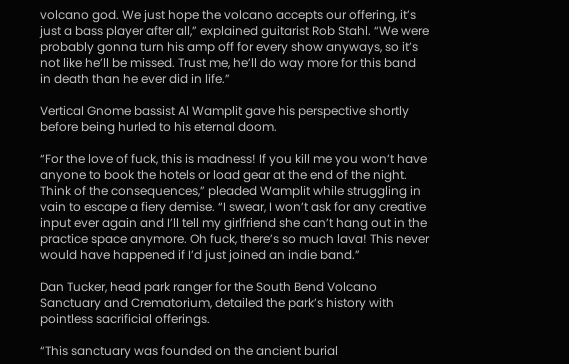volcano god. We just hope the volcano accepts our offering, it’s just a bass player after all,” explained guitarist Rob Stahl. “We were probably gonna turn his amp off for every show anyways, so it’s not like he’ll be missed. Trust me, he’ll do way more for this band in death than he ever did in life.”

Vertical Gnome bassist Al Wamplit gave his perspective shortly before being hurled to his eternal doom.

“For the love of fuck, this is madness! If you kill me you won’t have anyone to book the hotels or load gear at the end of the night. Think of the consequences,” pleaded Wamplit while struggling in vain to escape a fiery demise. “I swear, I won’t ask for any creative input ever again and I’ll tell my girlfriend she can’t hang out in the practice space anymore. Oh fuck, there’s so much lava! This never would have happened if I’d just joined an indie band.”

Dan Tucker, head park ranger for the South Bend Volcano Sanctuary and Crematorium, detailed the park’s history with pointless sacrificial offerings.

“This sanctuary was founded on the ancient burial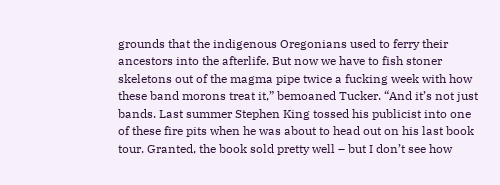grounds that the indigenous Oregonians used to ferry their ancestors into the afterlife. But now we have to fish stoner skeletons out of the magma pipe twice a fucking week with how these band morons treat it,” bemoaned Tucker. “And it’s not just bands. Last summer Stephen King tossed his publicist into one of these fire pits when he was about to head out on his last book tour. Granted, the book sold pretty well – but I don’t see how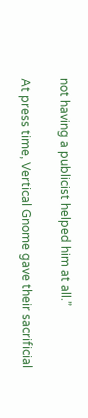not having a publicist helped him at all.”

At press time, Vertical Gnome gave their sacrificial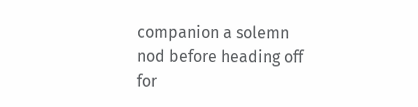companion a solemn nod before heading off for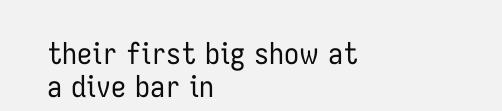their first big show at a dive bar in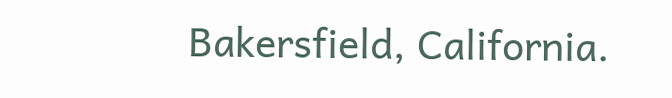Bakersfield, California.